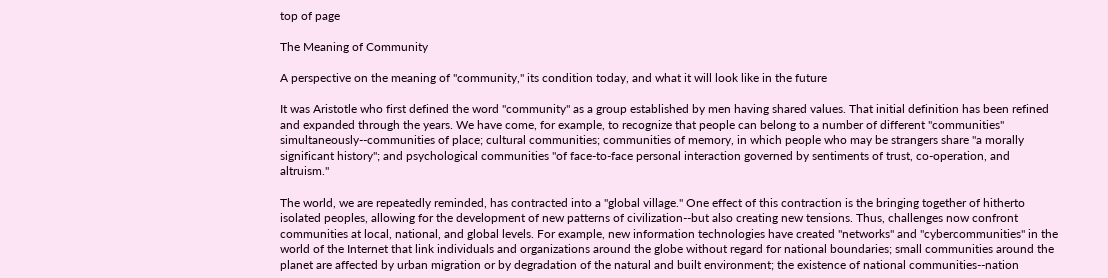top of page

The Meaning of Community

A perspective on the meaning of "community," its condition today, and what it will look like in the future

It was Aristotle who first defined the word "community" as a group established by men having shared values. That initial definition has been refined and expanded through the years. We have come, for example, to recognize that people can belong to a number of different "communities" simultaneously--communities of place; cultural communities; communities of memory, in which people who may be strangers share "a morally significant history"; and psychological communities "of face-to-face personal interaction governed by sentiments of trust, co-operation, and altruism."

The world, we are repeatedly reminded, has contracted into a "global village." One effect of this contraction is the bringing together of hitherto isolated peoples, allowing for the development of new patterns of civilization--but also creating new tensions. Thus, challenges now confront communities at local, national, and global levels. For example, new information technologies have created "networks" and "cybercommunities" in the world of the Internet that link individuals and organizations around the globe without regard for national boundaries; small communities around the planet are affected by urban migration or by degradation of the natural and built environment; the existence of national communities--nation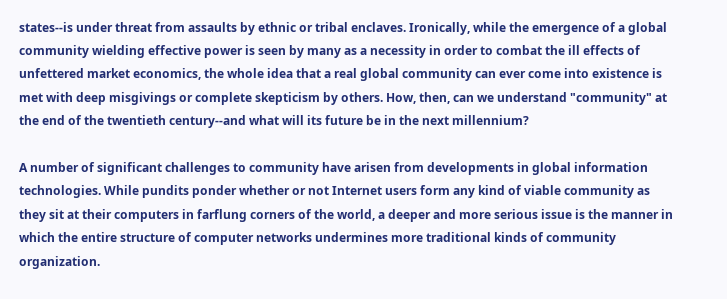states--is under threat from assaults by ethnic or tribal enclaves. Ironically, while the emergence of a global community wielding effective power is seen by many as a necessity in order to combat the ill effects of unfettered market economics, the whole idea that a real global community can ever come into existence is met with deep misgivings or complete skepticism by others. How, then, can we understand "community" at the end of the twentieth century--and what will its future be in the next millennium?

A number of significant challenges to community have arisen from developments in global information technologies. While pundits ponder whether or not Internet users form any kind of viable community as they sit at their computers in farflung corners of the world, a deeper and more serious issue is the manner in which the entire structure of computer networks undermines more traditional kinds of community organization.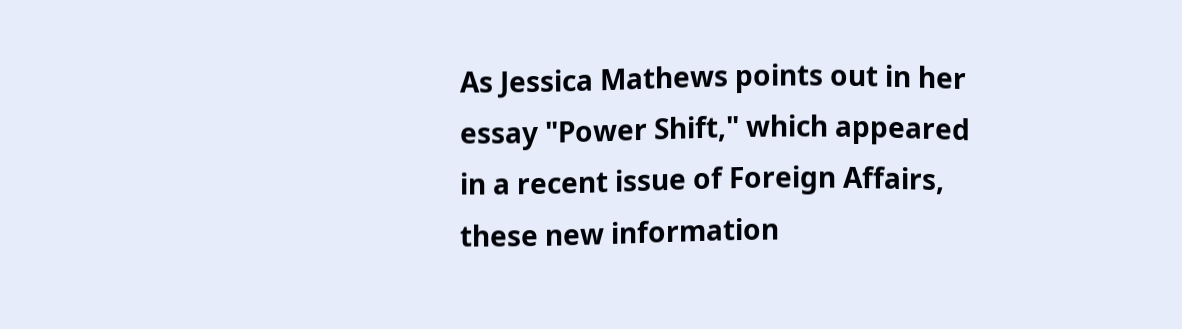As Jessica Mathews points out in her essay "Power Shift," which appeared in a recent issue of Foreign Affairs, these new information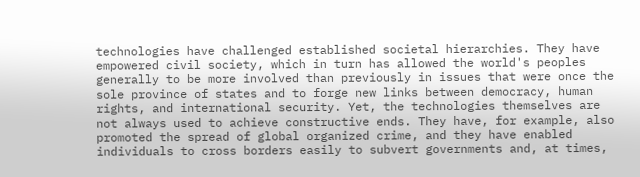technologies have challenged established societal hierarchies. They have empowered civil society, which in turn has allowed the world's peoples generally to be more involved than previously in issues that were once the sole province of states and to forge new links between democracy, human rights, and international security. Yet, the technologies themselves are not always used to achieve constructive ends. They have, for example, also promoted the spread of global organized crime, and they have enabled individuals to cross borders easily to subvert governments and, at times,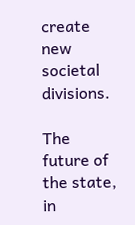create new societal divisions.

The future of the state, in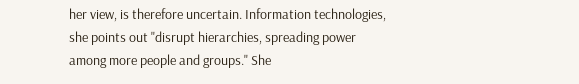her view, is therefore uncertain. Information technologies, she points out "disrupt hierarchies, spreading power among more people and groups." She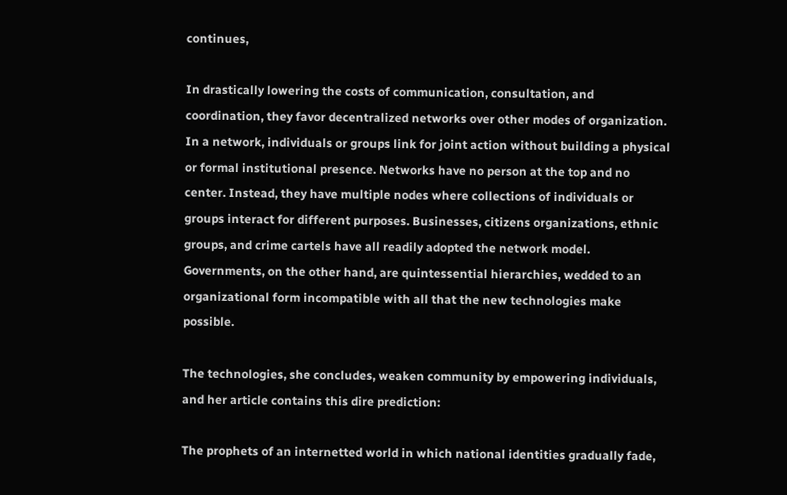continues,

In drastically lowering the costs of communication, consultation, and coordination, they favor decentralized networks over other modes of organization. In a network, individuals or groups link for joint action without building a physical or formal institutional presence. Networks have no person at the top and no center. Instead, they have multiple nodes where collections of individuals or groups interact for different purposes. Businesses, citizens organizations, ethnic groups, and crime cartels have all readily adopted the network model. Governments, on the other hand, are quintessential hierarchies, wedded to an organizational form incompatible with all that the new technologies make possible.

The technologies, she concludes, weaken community by empowering individuals, and her article contains this dire prediction:

The prophets of an internetted world in which national identities gradually fade,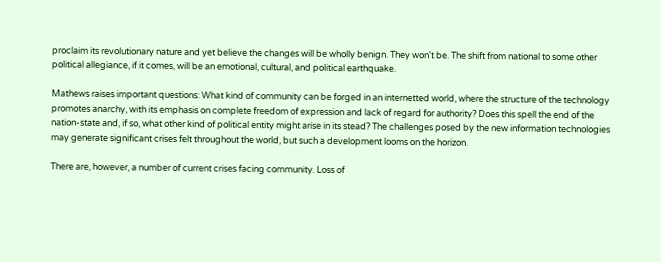proclaim its revolutionary nature and yet believe the changes will be wholly benign. They won't be. The shift from national to some other political allegiance, if it comes, will be an emotional, cultural, and political earthquake.

Mathews raises important questions: What kind of community can be forged in an internetted world, where the structure of the technology promotes anarchy, with its emphasis on complete freedom of expression and lack of regard for authority? Does this spell the end of the nation-state and, if so, what other kind of political entity might arise in its stead? The challenges posed by the new information technologies may generate significant crises felt throughout the world, but such a development looms on the horizon.

There are, however, a number of current crises facing community. Loss of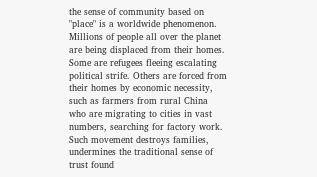the sense of community based on "place" is a worldwide phenomenon. Millions of people all over the planet are being displaced from their homes. Some are refugees fleeing escalating political strife. Others are forced from their homes by economic necessity, such as farmers from rural China who are migrating to cities in vast numbers, searching for factory work. Such movement destroys families, undermines the traditional sense of trust found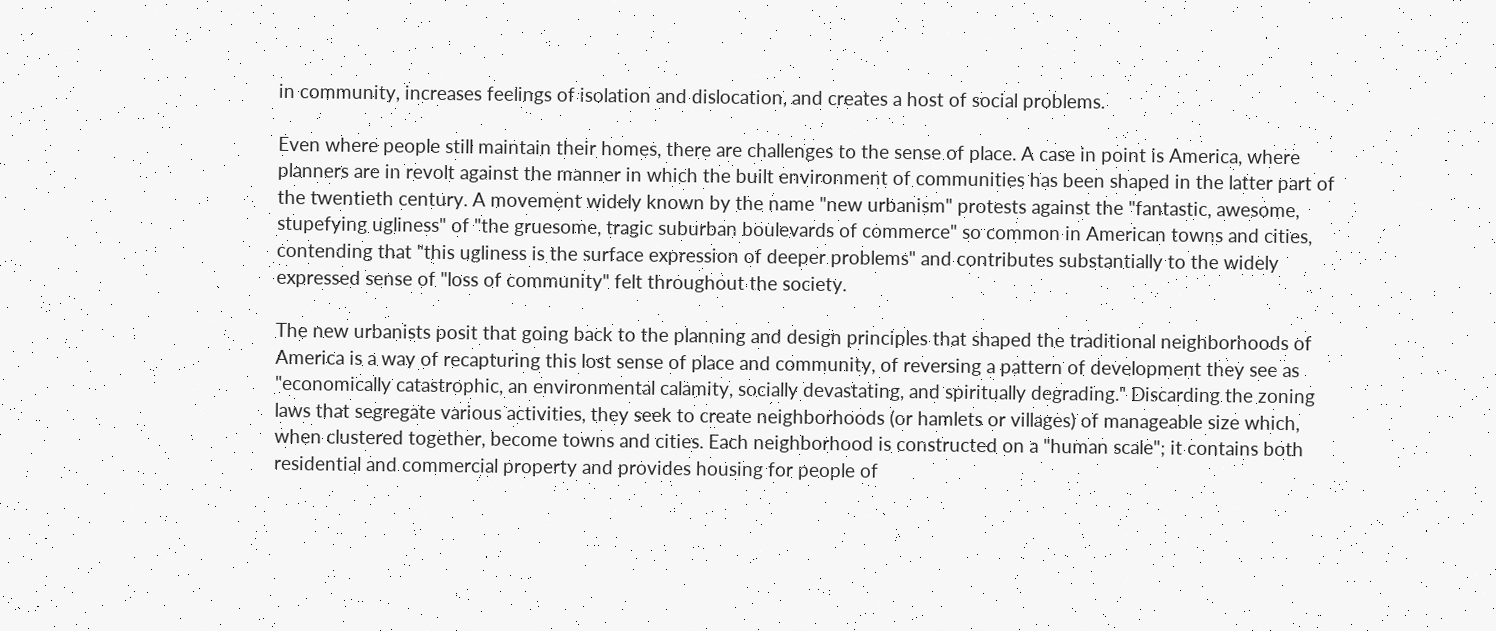in community, increases feelings of isolation and dislocation, and creates a host of social problems.

Even where people still maintain their homes, there are challenges to the sense of place. A case in point is America, where planners are in revolt against the manner in which the built environment of communities has been shaped in the latter part of the twentieth century. A movement widely known by the name "new urbanism" protests against the "fantastic, awesome, stupefying ugliness" of "the gruesome, tragic suburban boulevards of commerce" so common in American towns and cities, contending that "this ugliness is the surface expression of deeper problems" and contributes substantially to the widely expressed sense of "loss of community" felt throughout the society.

The new urbanists posit that going back to the planning and design principles that shaped the traditional neighborhoods of America is a way of recapturing this lost sense of place and community, of reversing a pattern of development they see as "economically catastrophic, an environmental calamity, socially devastating, and spiritually degrading." Discarding the zoning laws that segregate various activities, they seek to create neighborhoods (or hamlets or villages) of manageable size which, when clustered together, become towns and cities. Each neighborhood is constructed on a "human scale"; it contains both residential and commercial property and provides housing for people of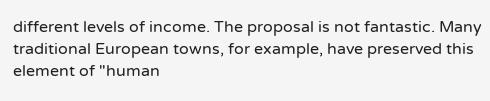different levels of income. The proposal is not fantastic. Many traditional European towns, for example, have preserved this element of "human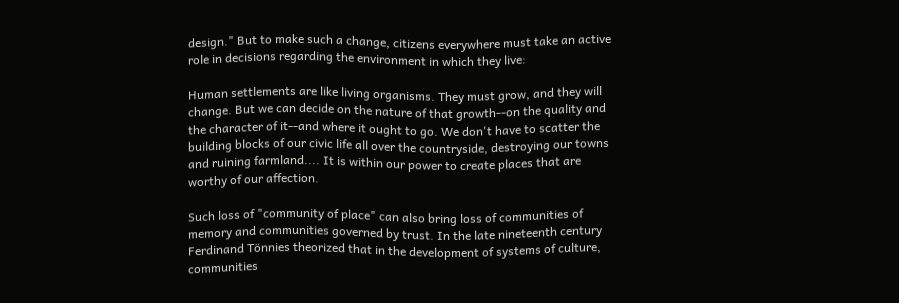design." But to make such a change, citizens everywhere must take an active role in decisions regarding the environment in which they live:

Human settlements are like living organisms. They must grow, and they will change. But we can decide on the nature of that growth--on the quality and the character of it--and where it ought to go. We don't have to scatter the building blocks of our civic life all over the countryside, destroying our towns and ruining farmland.... It is within our power to create places that are worthy of our affection.

Such loss of "community of place" can also bring loss of communities of memory and communities governed by trust. In the late nineteenth century Ferdinand Tönnies theorized that in the development of systems of culture, communities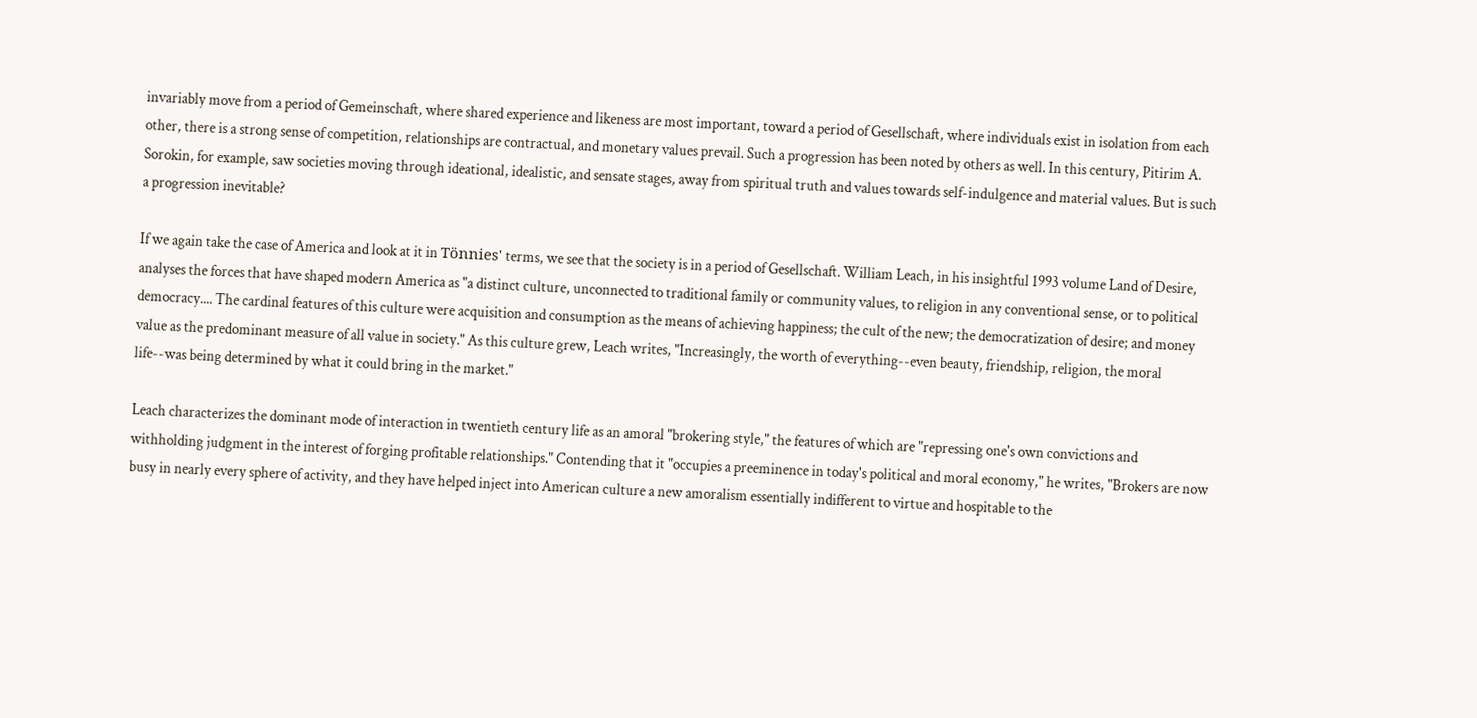invariably move from a period of Gemeinschaft, where shared experience and likeness are most important, toward a period of Gesellschaft, where individuals exist in isolation from each other, there is a strong sense of competition, relationships are contractual, and monetary values prevail. Such a progression has been noted by others as well. In this century, Pitirim A. Sorokin, for example, saw societies moving through ideational, idealistic, and sensate stages, away from spiritual truth and values towards self-indulgence and material values. But is such a progression inevitable?

If we again take the case of America and look at it in Tönnies' terms, we see that the society is in a period of Gesellschaft. William Leach, in his insightful 1993 volume Land of Desire, analyses the forces that have shaped modern America as "a distinct culture, unconnected to traditional family or community values, to religion in any conventional sense, or to political democracy.... The cardinal features of this culture were acquisition and consumption as the means of achieving happiness; the cult of the new; the democratization of desire; and money value as the predominant measure of all value in society." As this culture grew, Leach writes, "Increasingly, the worth of everything--even beauty, friendship, religion, the moral life--was being determined by what it could bring in the market."

Leach characterizes the dominant mode of interaction in twentieth century life as an amoral "brokering style," the features of which are "repressing one's own convictions and withholding judgment in the interest of forging profitable relationships." Contending that it "occupies a preeminence in today's political and moral economy," he writes, "Brokers are now busy in nearly every sphere of activity, and they have helped inject into American culture a new amoralism essentially indifferent to virtue and hospitable to the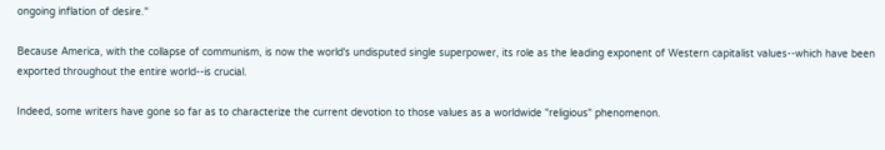ongoing inflation of desire."

Because America, with the collapse of communism, is now the world's undisputed single superpower, its role as the leading exponent of Western capitalist values--which have been exported throughout the entire world--is crucial.

Indeed, some writers have gone so far as to characterize the current devotion to those values as a worldwide "religious" phenomenon.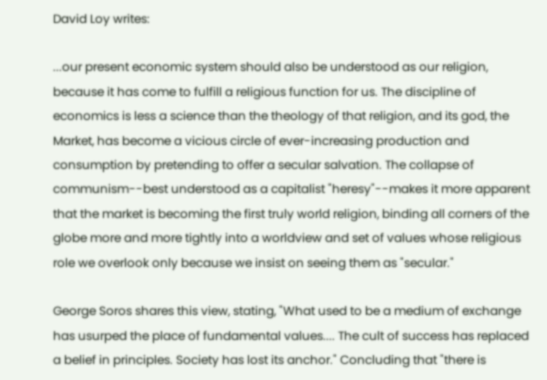David Loy writes:

...our present economic system should also be understood as our religion, because it has come to fulfill a religious function for us. The discipline of economics is less a science than the theology of that religion, and its god, the Market, has become a vicious circle of ever-increasing production and consumption by pretending to offer a secular salvation. The collapse of communism--best understood as a capitalist "heresy"--makes it more apparent that the market is becoming the first truly world religion, binding all corners of the globe more and more tightly into a worldview and set of values whose religious role we overlook only because we insist on seeing them as "secular."

George Soros shares this view, stating, "What used to be a medium of exchange has usurped the place of fundamental values.... The cult of success has replaced a belief in principles. Society has lost its anchor." Concluding that "there is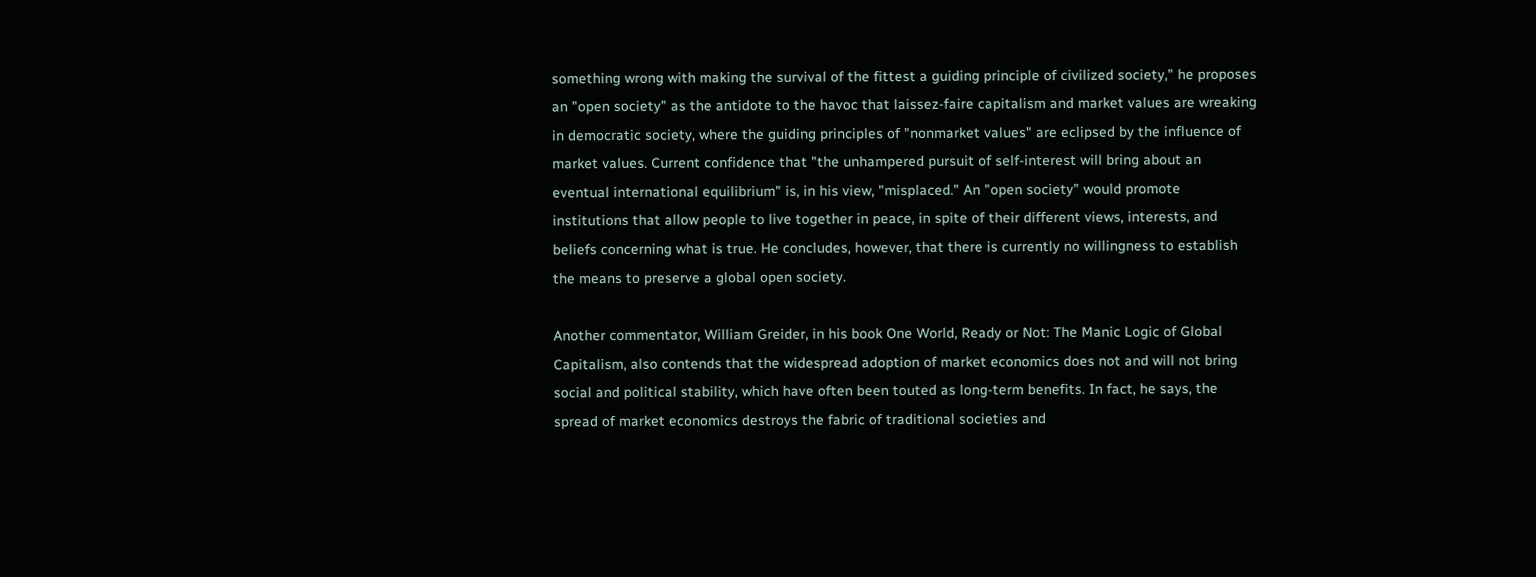something wrong with making the survival of the fittest a guiding principle of civilized society," he proposes an "open society" as the antidote to the havoc that laissez-faire capitalism and market values are wreaking in democratic society, where the guiding principles of "nonmarket values" are eclipsed by the influence of market values. Current confidence that "the unhampered pursuit of self-interest will bring about an eventual international equilibrium" is, in his view, "misplaced." An "open society" would promote institutions that allow people to live together in peace, in spite of their different views, interests, and beliefs concerning what is true. He concludes, however, that there is currently no willingness to establish the means to preserve a global open society.

Another commentator, William Greider, in his book One World, Ready or Not: The Manic Logic of Global Capitalism, also contends that the widespread adoption of market economics does not and will not bring social and political stability, which have often been touted as long-term benefits. In fact, he says, the spread of market economics destroys the fabric of traditional societies and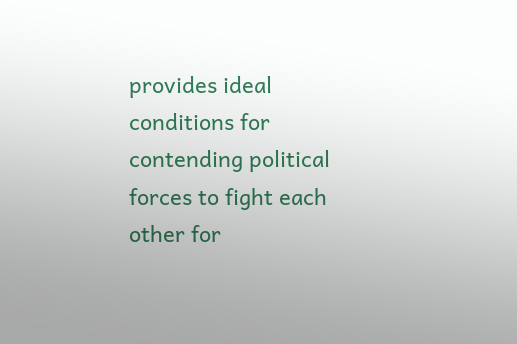provides ideal conditions for contending political forces to fight each other for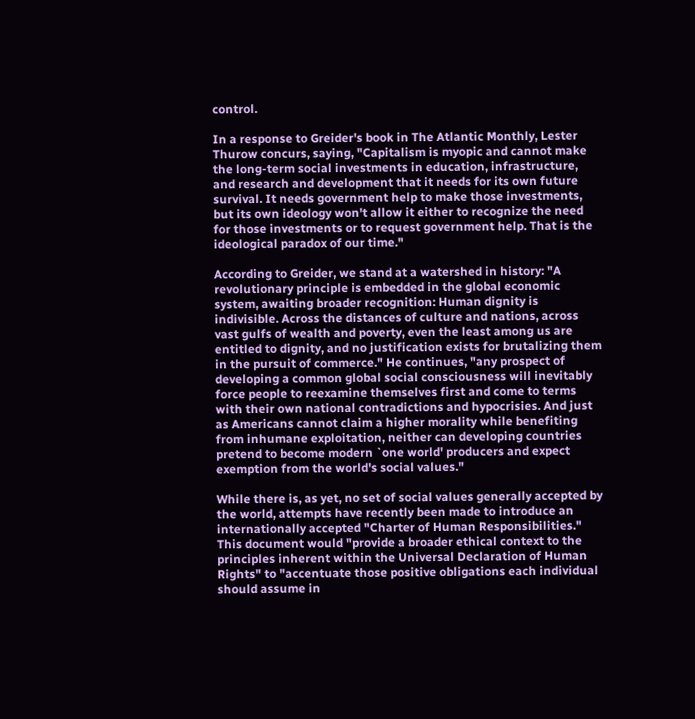control.

In a response to Greider's book in The Atlantic Monthly, Lester Thurow concurs, saying, "Capitalism is myopic and cannot make the long-term social investments in education, infrastructure, and research and development that it needs for its own future survival. It needs government help to make those investments, but its own ideology won't allow it either to recognize the need for those investments or to request government help. That is the ideological paradox of our time."

According to Greider, we stand at a watershed in history: "A revolutionary principle is embedded in the global economic system, awaiting broader recognition: Human dignity is indivisible. Across the distances of culture and nations, across vast gulfs of wealth and poverty, even the least among us are entitled to dignity, and no justification exists for brutalizing them in the pursuit of commerce." He continues, "any prospect of developing a common global social consciousness will inevitably force people to reexamine themselves first and come to terms with their own national contradictions and hypocrisies. And just as Americans cannot claim a higher morality while benefiting from inhumane exploitation, neither can developing countries pretend to become modern `one world' producers and expect exemption from the world's social values."

While there is, as yet, no set of social values generally accepted by the world, attempts have recently been made to introduce an internationally accepted "Charter of Human Responsibilities." This document would "provide a broader ethical context to the principles inherent within the Universal Declaration of Human Rights" to "accentuate those positive obligations each individual should assume in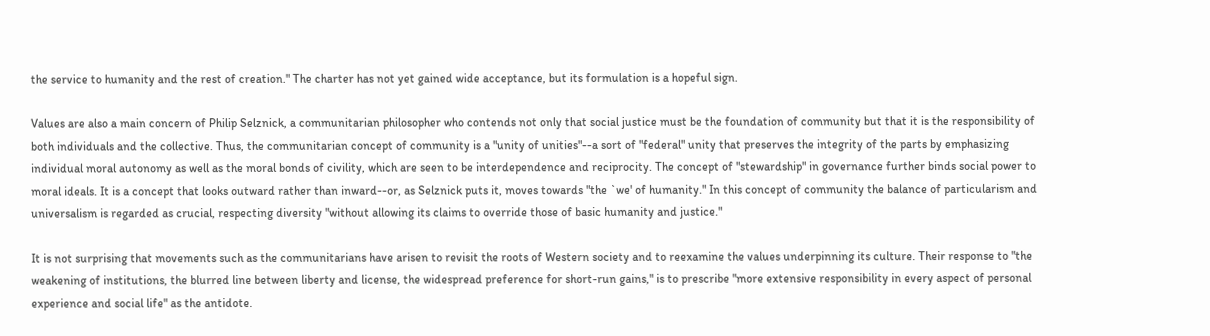the service to humanity and the rest of creation." The charter has not yet gained wide acceptance, but its formulation is a hopeful sign.

Values are also a main concern of Philip Selznick, a communitarian philosopher who contends not only that social justice must be the foundation of community but that it is the responsibility of both individuals and the collective. Thus, the communitarian concept of community is a "unity of unities"--a sort of "federal" unity that preserves the integrity of the parts by emphasizing individual moral autonomy as well as the moral bonds of civility, which are seen to be interdependence and reciprocity. The concept of "stewardship" in governance further binds social power to moral ideals. It is a concept that looks outward rather than inward--or, as Selznick puts it, moves towards "the `we' of humanity." In this concept of community the balance of particularism and universalism is regarded as crucial, respecting diversity "without allowing its claims to override those of basic humanity and justice."

It is not surprising that movements such as the communitarians have arisen to revisit the roots of Western society and to reexamine the values underpinning its culture. Their response to "the weakening of institutions, the blurred line between liberty and license, the widespread preference for short-run gains," is to prescribe "more extensive responsibility in every aspect of personal experience and social life" as the antidote.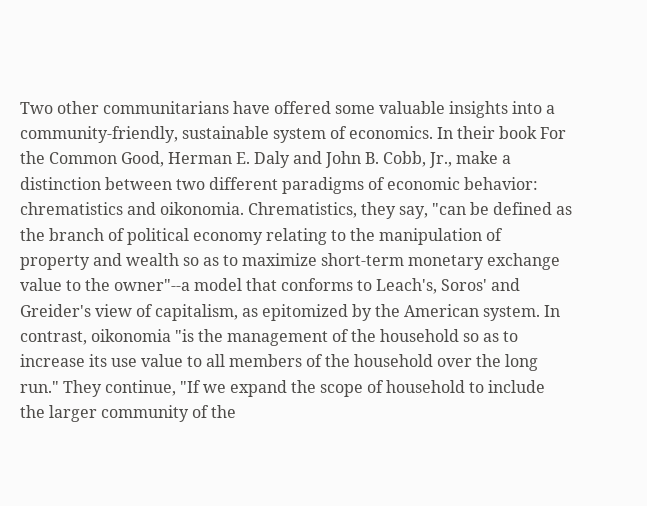Two other communitarians have offered some valuable insights into a community-friendly, sustainable system of economics. In their book For the Common Good, Herman E. Daly and John B. Cobb, Jr., make a distinction between two different paradigms of economic behavior: chrematistics and oikonomia. Chrematistics, they say, "can be defined as the branch of political economy relating to the manipulation of property and wealth so as to maximize short-term monetary exchange value to the owner"--a model that conforms to Leach's, Soros' and Greider's view of capitalism, as epitomized by the American system. In contrast, oikonomia "is the management of the household so as to increase its use value to all members of the household over the long run." They continue, "If we expand the scope of household to include the larger community of the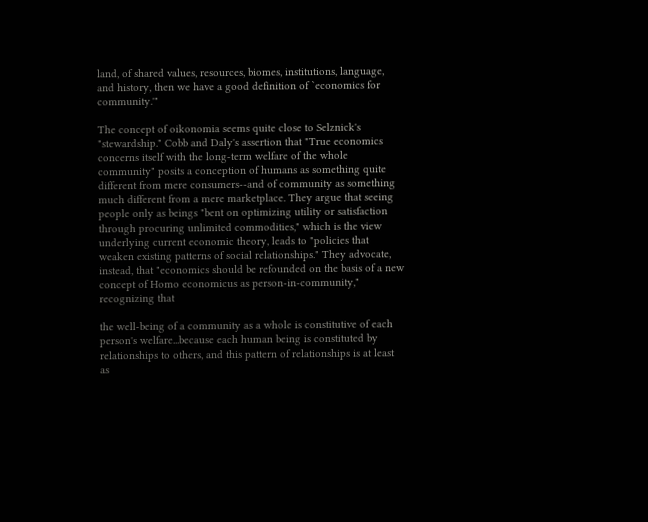land, of shared values, resources, biomes, institutions, language, and history, then we have a good definition of `economics for community.'"

The concept of oikonomia seems quite close to Selznick's "stewardship." Cobb and Daly's assertion that "True economics concerns itself with the long-term welfare of the whole community" posits a conception of humans as something quite different from mere consumers--and of community as something much different from a mere marketplace. They argue that seeing people only as beings "bent on optimizing utility or satisfaction through procuring unlimited commodities," which is the view underlying current economic theory, leads to "policies that weaken existing patterns of social relationships." They advocate, instead, that "economics should be refounded on the basis of a new concept of Homo economicus as person-in-community," recognizing that

the well-being of a community as a whole is constitutive of each person's welfare...because each human being is constituted by relationships to others, and this pattern of relationships is at least as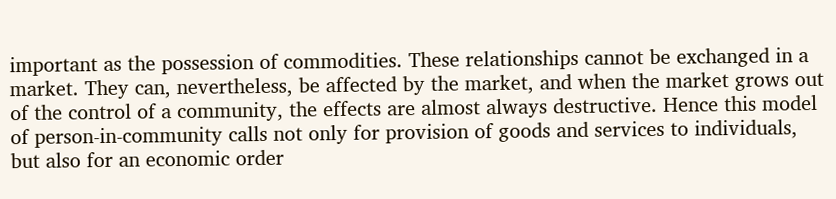important as the possession of commodities. These relationships cannot be exchanged in a market. They can, nevertheless, be affected by the market, and when the market grows out of the control of a community, the effects are almost always destructive. Hence this model of person-in-community calls not only for provision of goods and services to individuals, but also for an economic order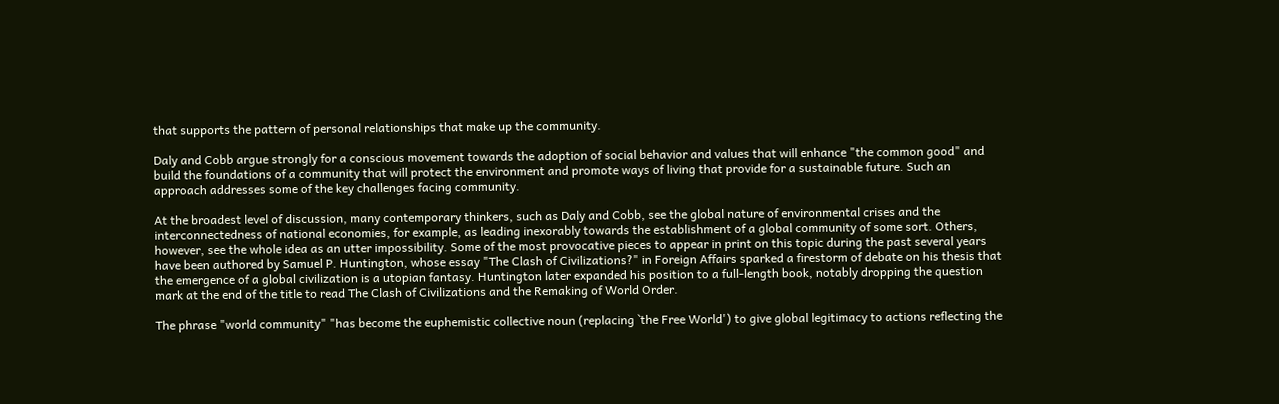that supports the pattern of personal relationships that make up the community.

Daly and Cobb argue strongly for a conscious movement towards the adoption of social behavior and values that will enhance "the common good" and build the foundations of a community that will protect the environment and promote ways of living that provide for a sustainable future. Such an approach addresses some of the key challenges facing community.

At the broadest level of discussion, many contemporary thinkers, such as Daly and Cobb, see the global nature of environmental crises and the interconnectedness of national economies, for example, as leading inexorably towards the establishment of a global community of some sort. Others, however, see the whole idea as an utter impossibility. Some of the most provocative pieces to appear in print on this topic during the past several years have been authored by Samuel P. Huntington, whose essay "The Clash of Civilizations?" in Foreign Affairs sparked a firestorm of debate on his thesis that the emergence of a global civilization is a utopian fantasy. Huntington later expanded his position to a full-length book, notably dropping the question mark at the end of the title to read The Clash of Civilizations and the Remaking of World Order.

The phrase "world community" "has become the euphemistic collective noun (replacing `the Free World') to give global legitimacy to actions reflecting the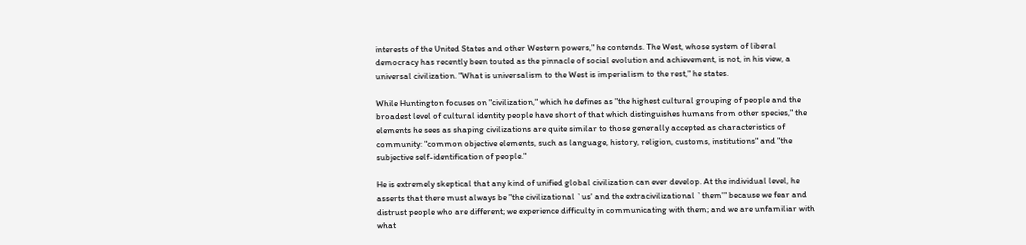interests of the United States and other Western powers," he contends. The West, whose system of liberal democracy has recently been touted as the pinnacle of social evolution and achievement, is not, in his view, a universal civilization. "What is universalism to the West is imperialism to the rest," he states.

While Huntington focuses on "civilization," which he defines as "the highest cultural grouping of people and the broadest level of cultural identity people have short of that which distinguishes humans from other species," the elements he sees as shaping civilizations are quite similar to those generally accepted as characteristics of community: "common objective elements, such as language, history, religion, customs, institutions" and "the subjective self-identification of people."

He is extremely skeptical that any kind of unified global civilization can ever develop. At the individual level, he asserts that there must always be "the civilizational `us' and the extracivilizational `them'" because we fear and distrust people who are different; we experience difficulty in communicating with them; and we are unfamiliar with what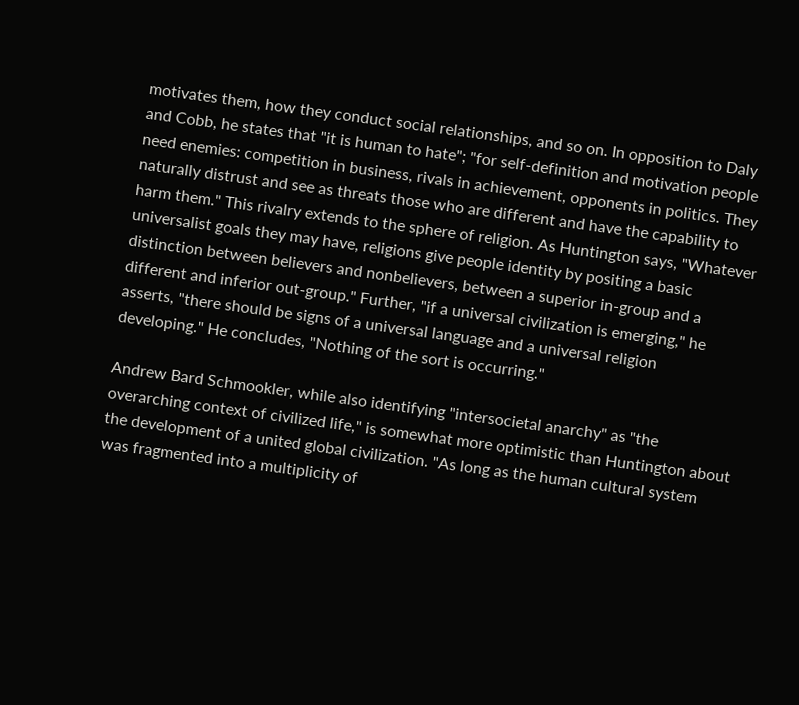motivates them, how they conduct social relationships, and so on. In opposition to Daly and Cobb, he states that "it is human to hate"; "for self-definition and motivation people need enemies: competition in business, rivals in achievement, opponents in politics. They naturally distrust and see as threats those who are different and have the capability to harm them." This rivalry extends to the sphere of religion. As Huntington says, "Whatever universalist goals they may have, religions give people identity by positing a basic distinction between believers and nonbelievers, between a superior in-group and a different and inferior out-group." Further, "if a universal civilization is emerging," he asserts, "there should be signs of a universal language and a universal religion developing." He concludes, "Nothing of the sort is occurring."

Andrew Bard Schmookler, while also identifying "intersocietal anarchy" as "the overarching context of civilized life," is somewhat more optimistic than Huntington about the development of a united global civilization. "As long as the human cultural system was fragmented into a multiplicity of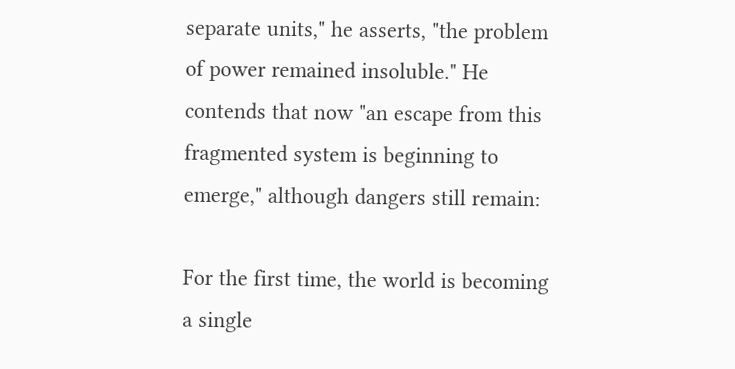separate units," he asserts, "the problem of power remained insoluble." He contends that now "an escape from this fragmented system is beginning to emerge," although dangers still remain:

For the first time, the world is becoming a single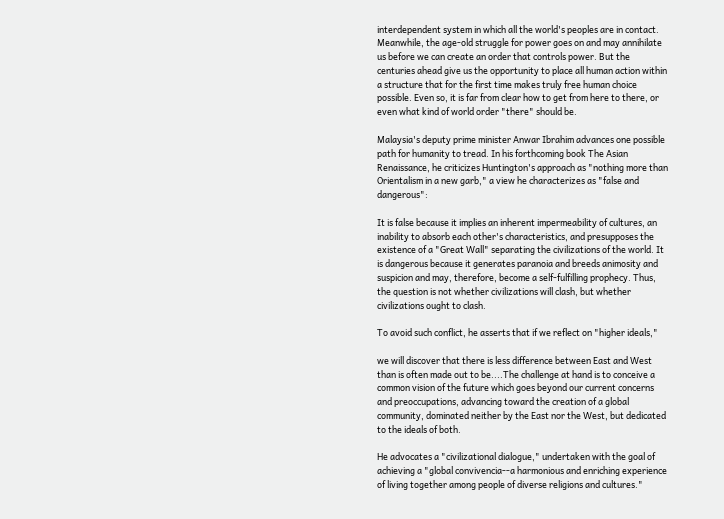interdependent system in which all the world's peoples are in contact. Meanwhile, the age-old struggle for power goes on and may annihilate us before we can create an order that controls power. But the centuries ahead give us the opportunity to place all human action within a structure that for the first time makes truly free human choice possible. Even so, it is far from clear how to get from here to there, or even what kind of world order "there" should be.

Malaysia's deputy prime minister Anwar Ibrahim advances one possible path for humanity to tread. In his forthcoming book The Asian Renaissance, he criticizes Huntington's approach as "nothing more than Orientalism in a new garb," a view he characterizes as "false and dangerous":

It is false because it implies an inherent impermeability of cultures, an inability to absorb each other's characteristics, and presupposes the existence of a "Great Wall" separating the civilizations of the world. It is dangerous because it generates paranoia and breeds animosity and suspicion and may, therefore, become a self-fulfilling prophecy. Thus, the question is not whether civilizations will clash, but whether civilizations ought to clash.

To avoid such conflict, he asserts that if we reflect on "higher ideals,"

we will discover that there is less difference between East and West than is often made out to be....The challenge at hand is to conceive a common vision of the future which goes beyond our current concerns and preoccupations, advancing toward the creation of a global community, dominated neither by the East nor the West, but dedicated to the ideals of both.

He advocates a "civilizational dialogue," undertaken with the goal of achieving a "global convivencia--a harmonious and enriching experience of living together among people of diverse religions and cultures."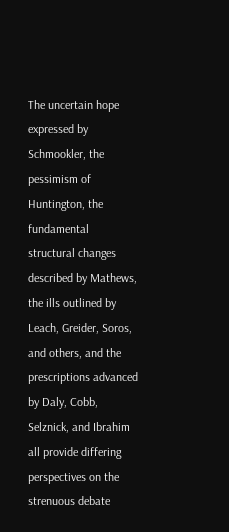The uncertain hope expressed by Schmookler, the pessimism of Huntington, the fundamental structural changes described by Mathews, the ills outlined by Leach, Greider, Soros, and others, and the prescriptions advanced by Daly, Cobb, Selznick, and Ibrahim all provide differing perspectives on the strenuous debate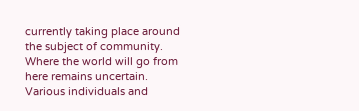currently taking place around the subject of community. Where the world will go from here remains uncertain. Various individuals and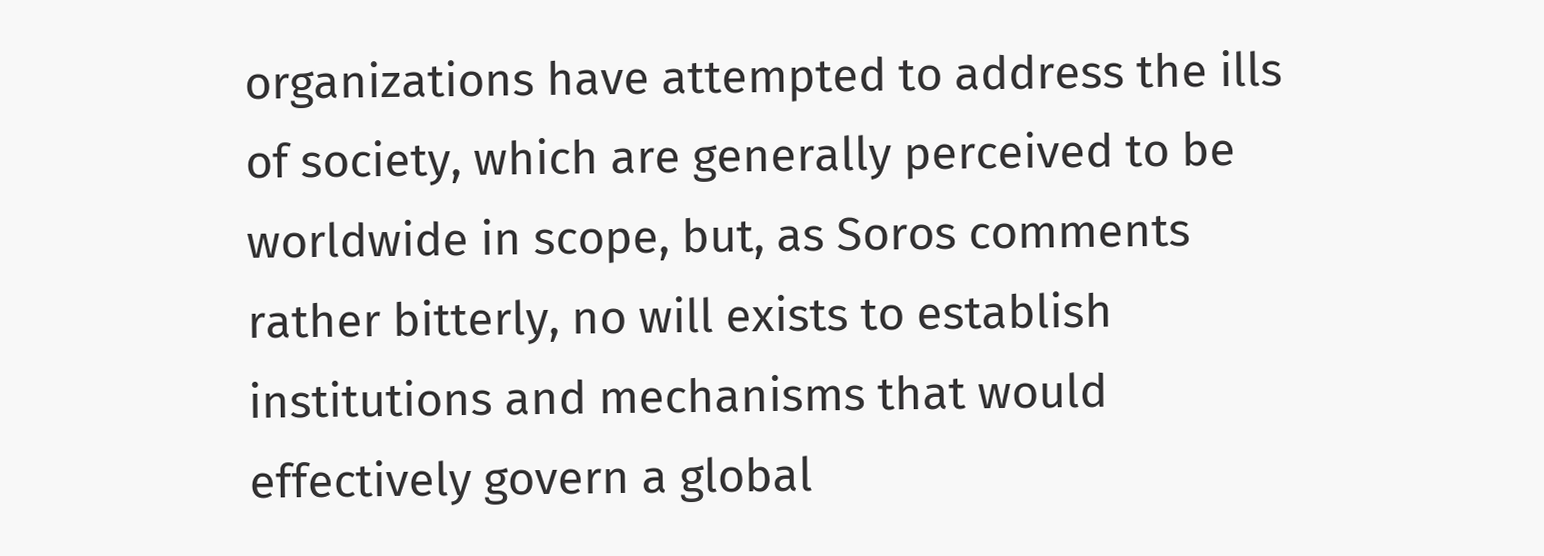organizations have attempted to address the ills of society, which are generally perceived to be worldwide in scope, but, as Soros comments rather bitterly, no will exists to establish institutions and mechanisms that would effectively govern a global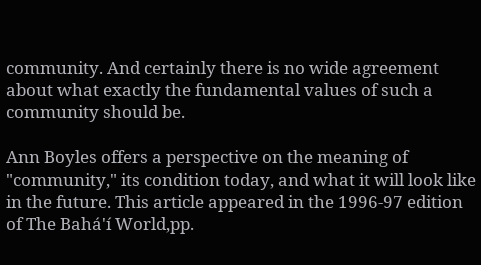community. And certainly there is no wide agreement about what exactly the fundamental values of such a community should be.

Ann Boyles offers a perspective on the meaning of "community," its condition today, and what it will look like in the future. This article appeared in the 1996-97 edition of The Bahá'í World,pp.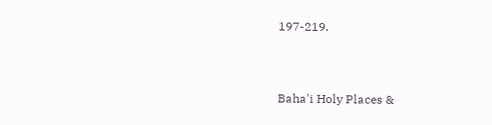197-219.



Baha'i Holy Places &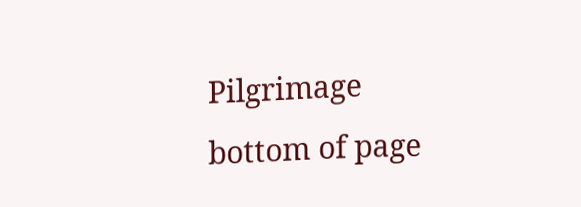Pilgrimage
bottom of page